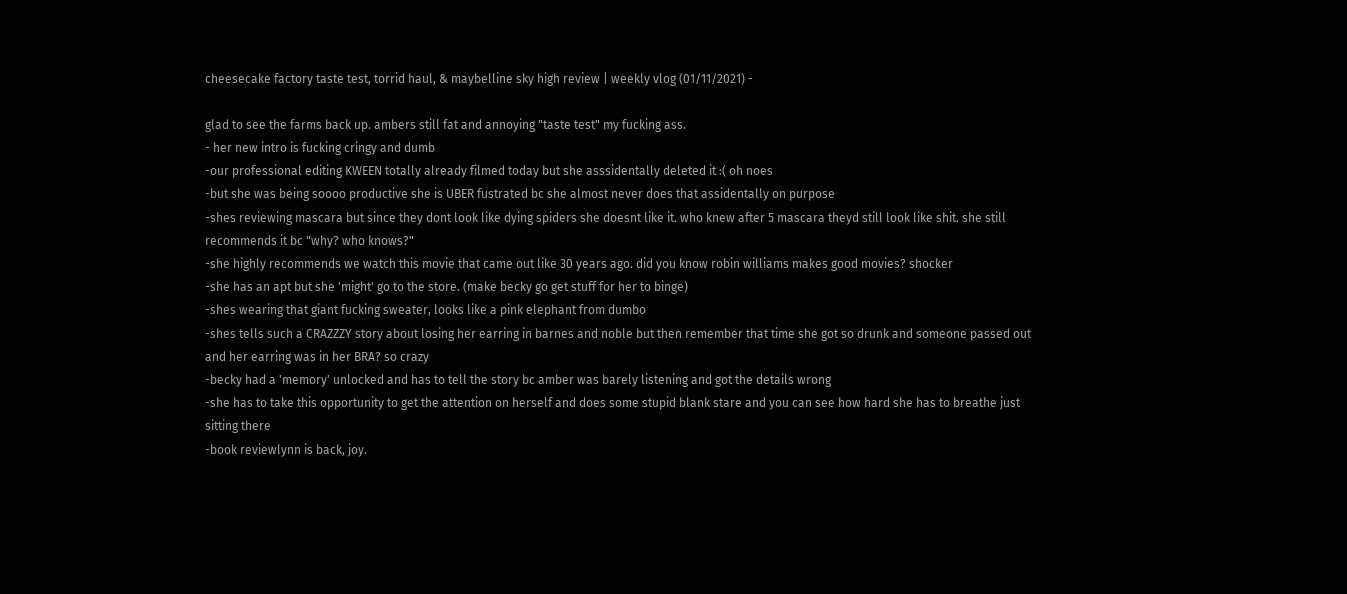cheesecake factory taste test, torrid haul, & maybelline sky high review | weekly vlog (01/11/2021) -

glad to see the farms back up. ambers still fat and annoying "taste test" my fucking ass.
- her new intro is fucking cringy and dumb
-our professional editing KWEEN totally already filmed today but she asssidentally deleted it :( oh noes
-but she was being soooo productive she is UBER fustrated bc she almost never does that assidentally on purpose
-shes reviewing mascara but since they dont look like dying spiders she doesnt like it. who knew after 5 mascara theyd still look like shit. she still recommends it bc "why? who knows?"
-she highly recommends we watch this movie that came out like 30 years ago. did you know robin williams makes good movies? shocker
-she has an apt but she 'might' go to the store. (make becky go get stuff for her to binge)
-shes wearing that giant fucking sweater, looks like a pink elephant from dumbo
-shes tells such a CRAZZZY story about losing her earring in barnes and noble but then remember that time she got so drunk and someone passed out and her earring was in her BRA? so crazy
-becky had a 'memory' unlocked and has to tell the story bc amber was barely listening and got the details wrong
-she has to take this opportunity to get the attention on herself and does some stupid blank stare and you can see how hard she has to breathe just sitting there
-book reviewlynn is back, joy.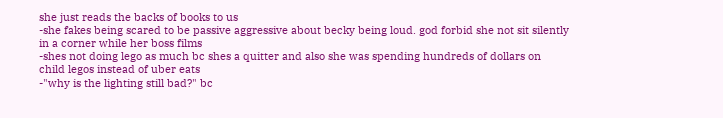she just reads the backs of books to us
-she fakes being scared to be passive aggressive about becky being loud. god forbid she not sit silently in a corner while her boss films
-shes not doing lego as much bc shes a quitter and also she was spending hundreds of dollars on child legos instead of uber eats
-"why is the lighting still bad?" bc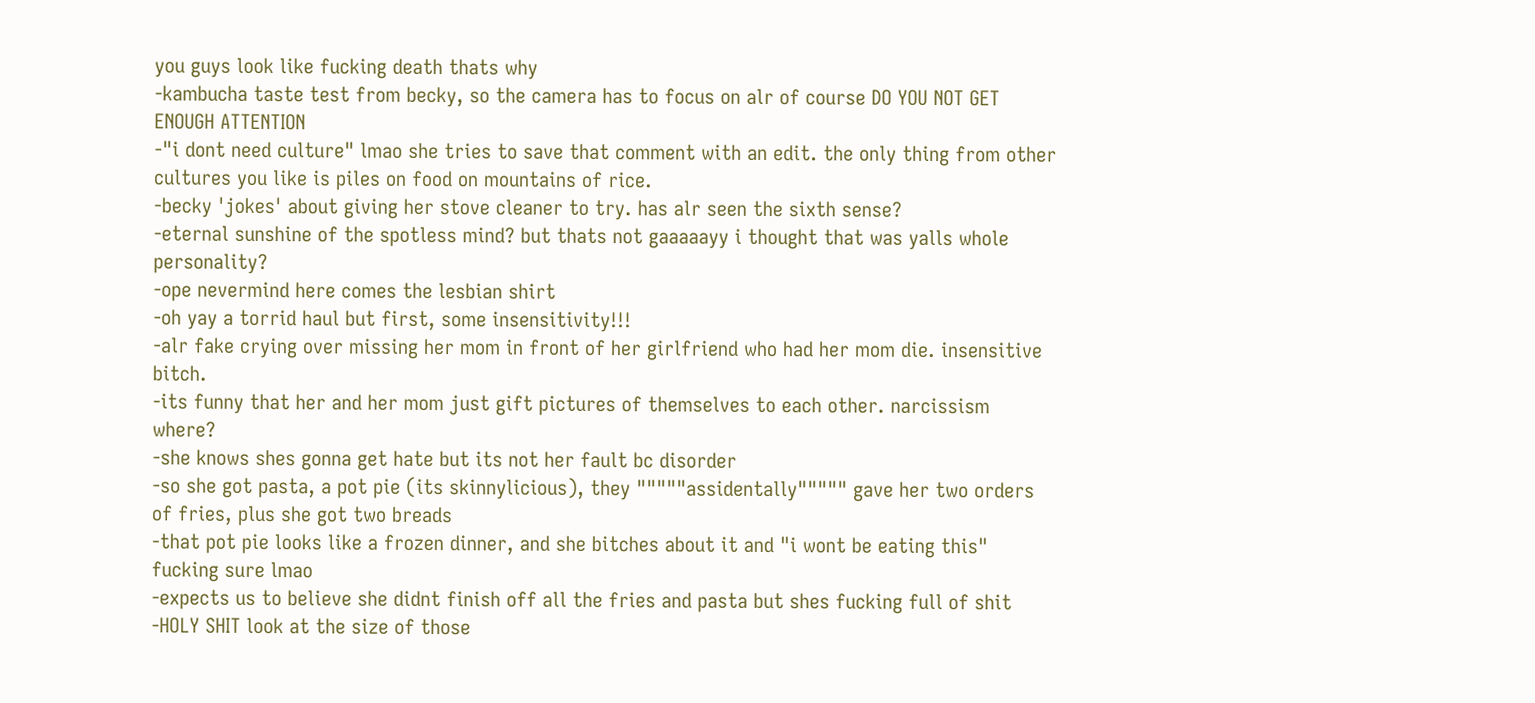you guys look like fucking death thats why
-kambucha taste test from becky, so the camera has to focus on alr of course DO YOU NOT GET ENOUGH ATTENTION
-"i dont need culture" lmao she tries to save that comment with an edit. the only thing from other cultures you like is piles on food on mountains of rice.
-becky 'jokes' about giving her stove cleaner to try. has alr seen the sixth sense?
-eternal sunshine of the spotless mind? but thats not gaaaaayy i thought that was yalls whole personality?
-ope nevermind here comes the lesbian shirt
-oh yay a torrid haul but first, some insensitivity!!!
-alr fake crying over missing her mom in front of her girlfriend who had her mom die. insensitive bitch.
-its funny that her and her mom just gift pictures of themselves to each other. narcissism where?
-she knows shes gonna get hate but its not her fault bc disorder
-so she got pasta, a pot pie (its skinnylicious), they """""assidentally""""" gave her two orders of fries, plus she got two breads
-that pot pie looks like a frozen dinner, and she bitches about it and "i wont be eating this" fucking sure lmao
-expects us to believe she didnt finish off all the fries and pasta but shes fucking full of shit
-HOLY SHIT look at the size of those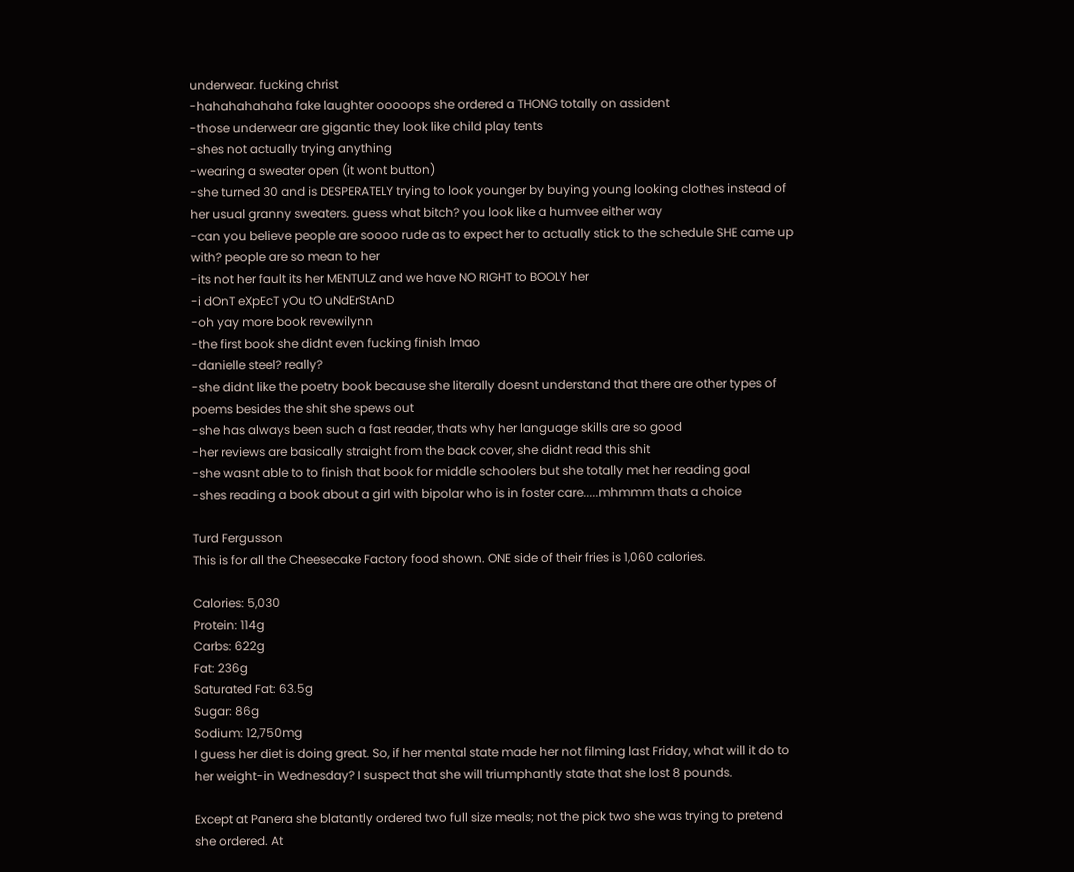underwear. fucking christ
-hahahahahaha fake laughter ooooops she ordered a THONG totally on assident
-those underwear are gigantic they look like child play tents
-shes not actually trying anything
-wearing a sweater open (it wont button)
-she turned 30 and is DESPERATELY trying to look younger by buying young looking clothes instead of her usual granny sweaters. guess what bitch? you look like a humvee either way
-can you believe people are soooo rude as to expect her to actually stick to the schedule SHE came up with? people are so mean to her
-its not her fault its her MENTULZ and we have NO RIGHT to BOOLY her
-i dOnT eXpEcT yOu tO uNdErStAnD
-oh yay more book revewilynn
-the first book she didnt even fucking finish lmao
-danielle steel? really?
-she didnt like the poetry book because she literally doesnt understand that there are other types of poems besides the shit she spews out
-she has always been such a fast reader, thats why her language skills are so good
-her reviews are basically straight from the back cover, she didnt read this shit
-she wasnt able to to finish that book for middle schoolers but she totally met her reading goal
-shes reading a book about a girl with bipolar who is in foster care.....mhmmm thats a choice

Turd Fergusson
This is for all the Cheesecake Factory food shown. ONE side of their fries is 1,060 calories.

Calories: 5,030
Protein: 114g
Carbs: 622g
Fat: 236g
Saturated Fat: 63.5g
Sugar: 86g
Sodium: 12,750mg
I guess her diet is doing great. So, if her mental state made her not filming last Friday, what will it do to her weight-in Wednesday? I suspect that she will triumphantly state that she lost 8 pounds.

Except at Panera she blatantly ordered two full size meals; not the pick two she was trying to pretend she ordered. At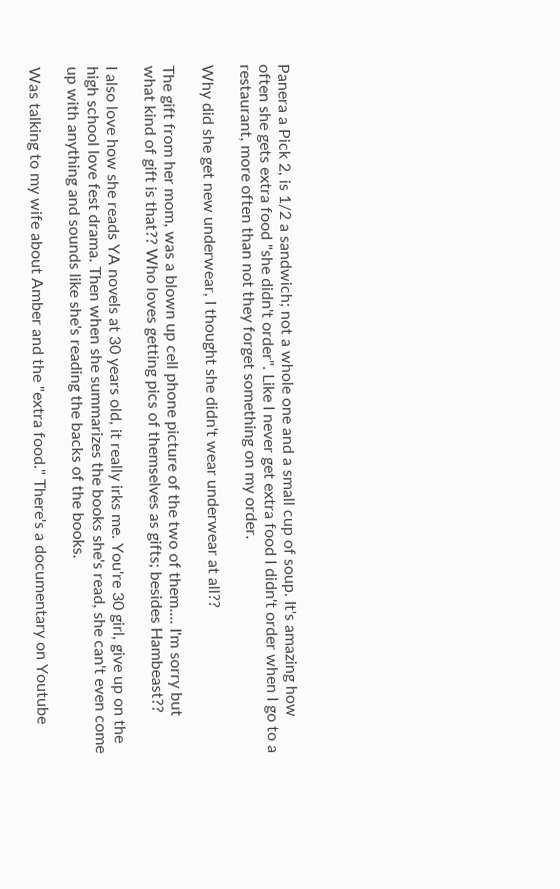Panera a Pick 2, is 1/2 a sandwich; not a whole one and a small cup of soup. It's amazing how often she gets extra food "she didn't order". Like I never get extra food I didn't order when I go to a restaurant, more often than not they forget something on my order.

Why did she get new underwear, I thought she didn't wear underwear at all??

The gift from her mom, was a blown up cell phone picture of the two of them.... I'm sorry but what kind of gift is that?? Who loves getting pics of themselves as gifts; besides Hambeast??

I also love how she reads YA novels at 30 years old, it really irks me. You're 30 girl, give up on the high school love fest drama. Then when she summarizes the books she's read, she can't even come up with anything and sounds like she's reading the backs of the books.

Was talking to my wife about Amber and the "extra food." There's a documentary on Youtube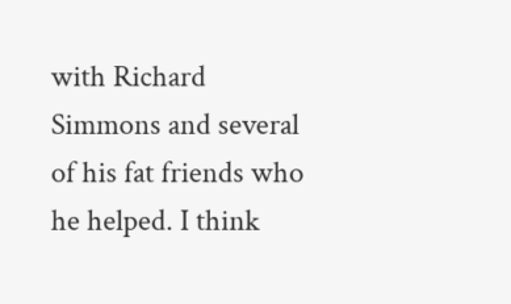with Richard Simmons and several of his fat friends who he helped. I think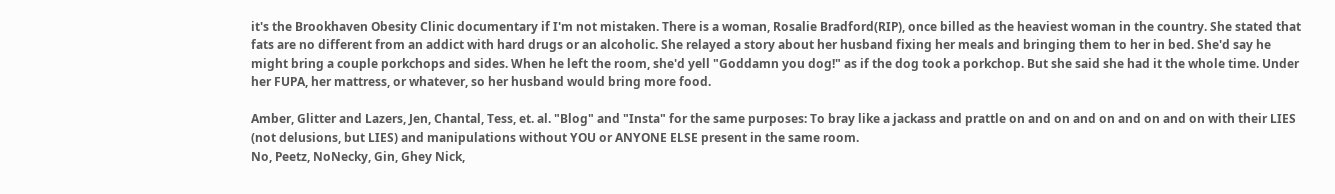it's the Brookhaven Obesity Clinic documentary if I'm not mistaken. There is a woman, Rosalie Bradford(RIP), once billed as the heaviest woman in the country. She stated that fats are no different from an addict with hard drugs or an alcoholic. She relayed a story about her husband fixing her meals and bringing them to her in bed. She'd say he might bring a couple porkchops and sides. When he left the room, she'd yell "Goddamn you dog!" as if the dog took a porkchop. But she said she had it the whole time. Under her FUPA, her mattress, or whatever, so her husband would bring more food.

Amber, Glitter and Lazers, Jen, Chantal, Tess, et. al. "Blog" and "Insta" for the same purposes: To bray like a jackass and prattle on and on and on and on and on with their LIES (not delusions, but LIES) and manipulations without YOU or ANYONE ELSE present in the same room.
No, Peetz, NoNecky, Gin, Ghey Nick,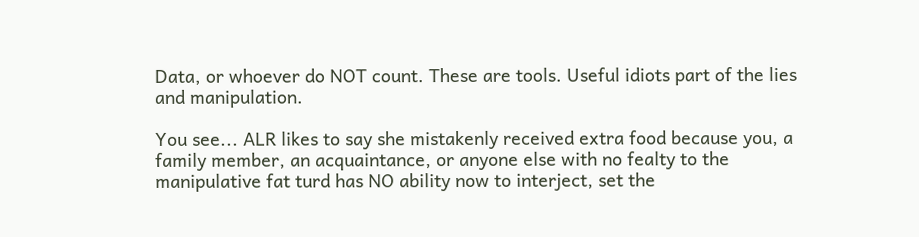Data, or whoever do NOT count. These are tools. Useful idiots part of the lies and manipulation.

You see... ALR likes to say she mistakenly received extra food because you, a family member, an acquaintance, or anyone else with no fealty to the manipulative fat turd has NO ability now to interject, set the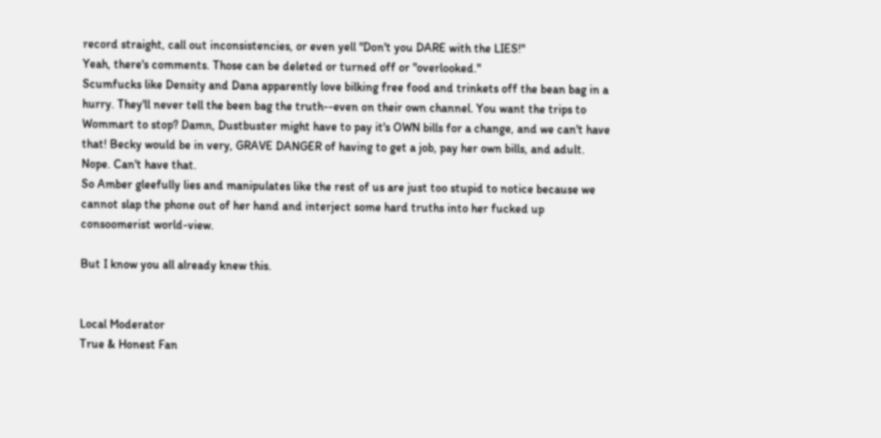record straight, call out inconsistencies, or even yell "Don't you DARE with the LIES!"
Yeah, there's comments. Those can be deleted or turned off or "overlooked."
Scumfucks like Density and Dana apparently love bilking free food and trinkets off the bean bag in a hurry. They'll never tell the been bag the truth--even on their own channel. You want the trips to Wommart to stop? Damn, Dustbuster might have to pay it's OWN bills for a change, and we can't have that! Becky would be in very, GRAVE DANGER of having to get a job, pay her own bills, and adult. Nope. Can't have that.
So Amber gleefully lies and manipulates like the rest of us are just too stupid to notice because we cannot slap the phone out of her hand and interject some hard truths into her fucked up consoomerist world-view.

But I know you all already knew this.


Local Moderator
True & Honest Fan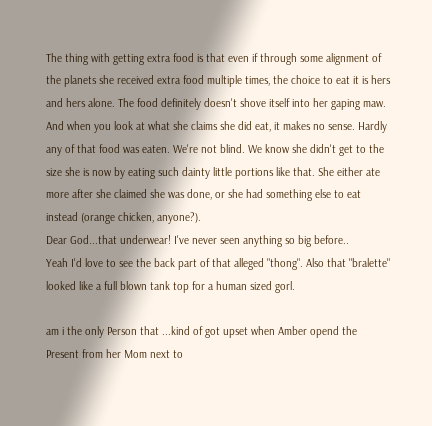The thing with getting extra food is that even if through some alignment of the planets she received extra food multiple times, the choice to eat it is hers and hers alone. The food definitely doesn't shove itself into her gaping maw.
And when you look at what she claims she did eat, it makes no sense. Hardly any of that food was eaten. We're not blind. We know she didn't get to the size she is now by eating such dainty little portions like that. She either ate more after she claimed she was done, or she had something else to eat instead (orange chicken, anyone?).
Dear God...that underwear! I've never seen anything so big before..
Yeah I'd love to see the back part of that alleged "thong". Also that "bralette" looked like a full blown tank top for a human sized gorl.

am i the only Person that ...kind of got upset when Amber opend the Present from her Mom next to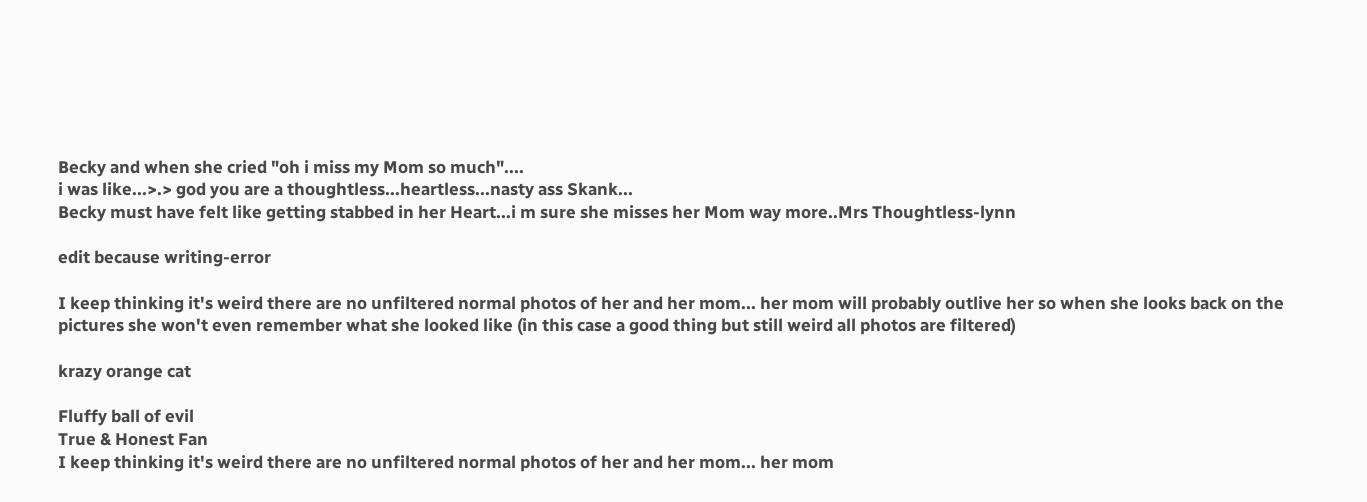Becky and when she cried "oh i miss my Mom so much"....
i was like...>.> god you are a thoughtless...heartless...nasty ass Skank...
Becky must have felt like getting stabbed in her Heart...i m sure she misses her Mom way more..Mrs Thoughtless-lynn

edit because writing-error

I keep thinking it's weird there are no unfiltered normal photos of her and her mom... her mom will probably outlive her so when she looks back on the pictures she won't even remember what she looked like (in this case a good thing but still weird all photos are filtered)

krazy orange cat

Fluffy ball of evil
True & Honest Fan
I keep thinking it's weird there are no unfiltered normal photos of her and her mom... her mom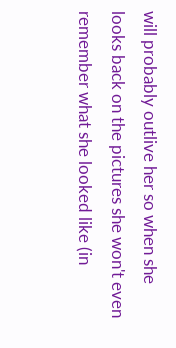will probably outlive her so when she looks back on the pictures she won't even remember what she looked like (in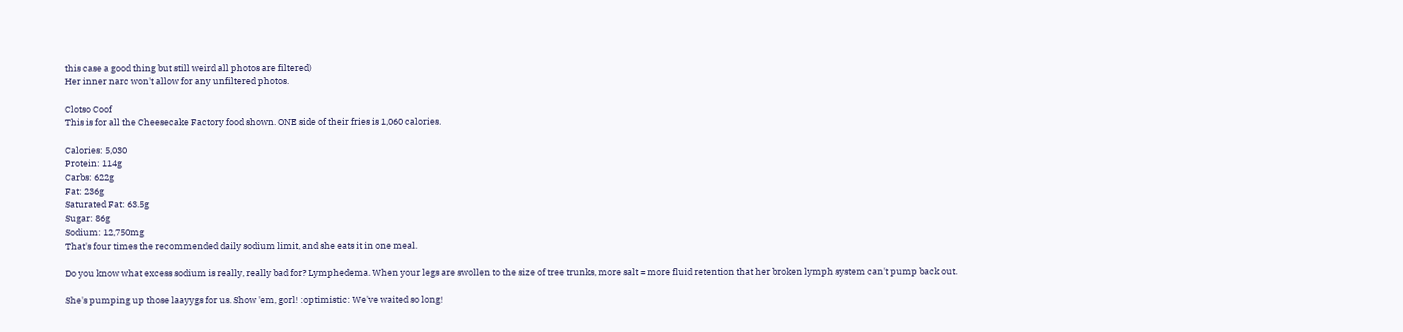this case a good thing but still weird all photos are filtered)
Her inner narc won't allow for any unfiltered photos.

Clotso Coof
This is for all the Cheesecake Factory food shown. ONE side of their fries is 1,060 calories.

Calories: 5,030
Protein: 114g
Carbs: 622g
Fat: 236g
Saturated Fat: 63.5g
Sugar: 86g
Sodium: 12,750mg
That's four times the recommended daily sodium limit, and she eats it in one meal.

Do you know what excess sodium is really, really bad for? Lymphedema. When your legs are swollen to the size of tree trunks, more salt = more fluid retention that her broken lymph system can't pump back out.

She's pumping up those laayygs for us. Show 'em, gorl! :optimistic: We've waited so long!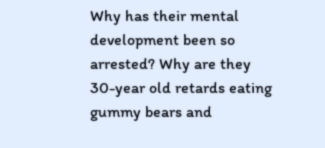Why has their mental development been so arrested? Why are they 30-year old retards eating gummy bears and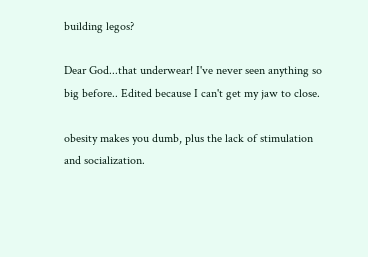building legos?

Dear God...that underwear! I've never seen anything so big before.. Edited because I can't get my jaw to close.

obesity makes you dumb, plus the lack of stimulation and socialization.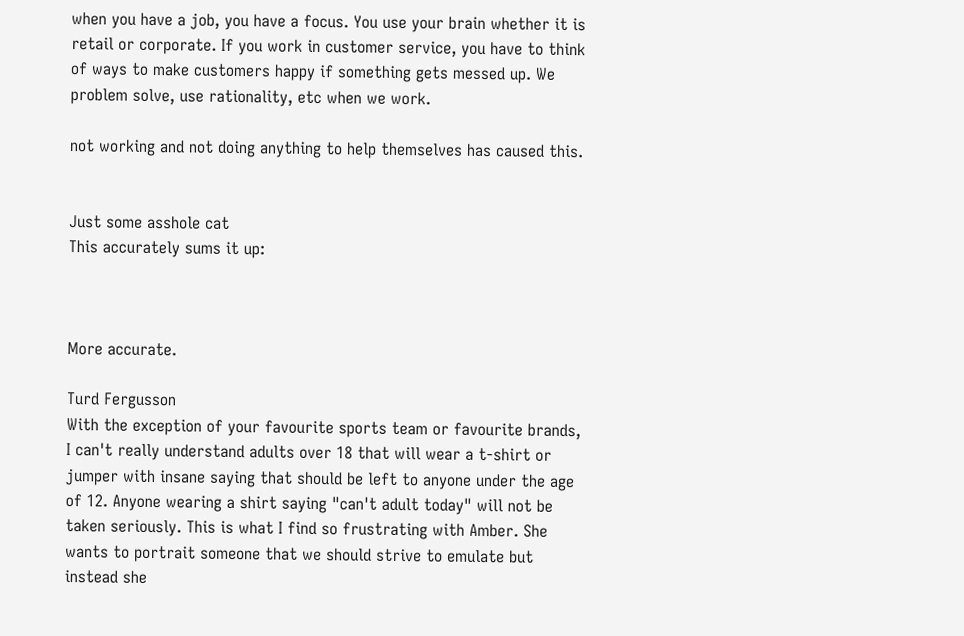when you have a job, you have a focus. You use your brain whether it is retail or corporate. If you work in customer service, you have to think of ways to make customers happy if something gets messed up. We problem solve, use rationality, etc when we work.

not working and not doing anything to help themselves has caused this.


Just some asshole cat
This accurately sums it up:



More accurate.

Turd Fergusson
With the exception of your favourite sports team or favourite brands, I can't really understand adults over 18 that will wear a t-shirt or jumper with insane saying that should be left to anyone under the age of 12. Anyone wearing a shirt saying "can't adult today" will not be taken seriously. This is what I find so frustrating with Amber. She wants to portrait someone that we should strive to emulate but instead she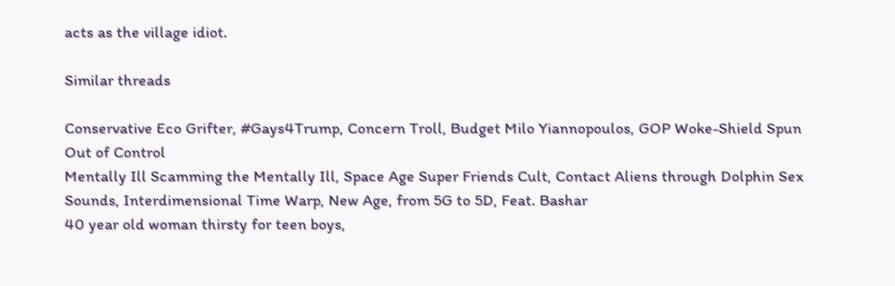acts as the village idiot.

Similar threads

Conservative Eco Grifter, #Gays4Trump, Concern Troll, Budget Milo Yiannopoulos, GOP Woke-Shield Spun Out of Control
Mentally Ill Scamming the Mentally Ill, Space Age Super Friends Cult, Contact Aliens through Dolphin Sex Sounds, Interdimensional Time Warp, New Age, from 5G to 5D, Feat. Bashar
40 year old woman thirsty for teen boys,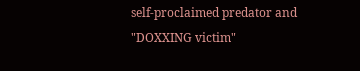self-proclaimed predator and "DOXXING victim"